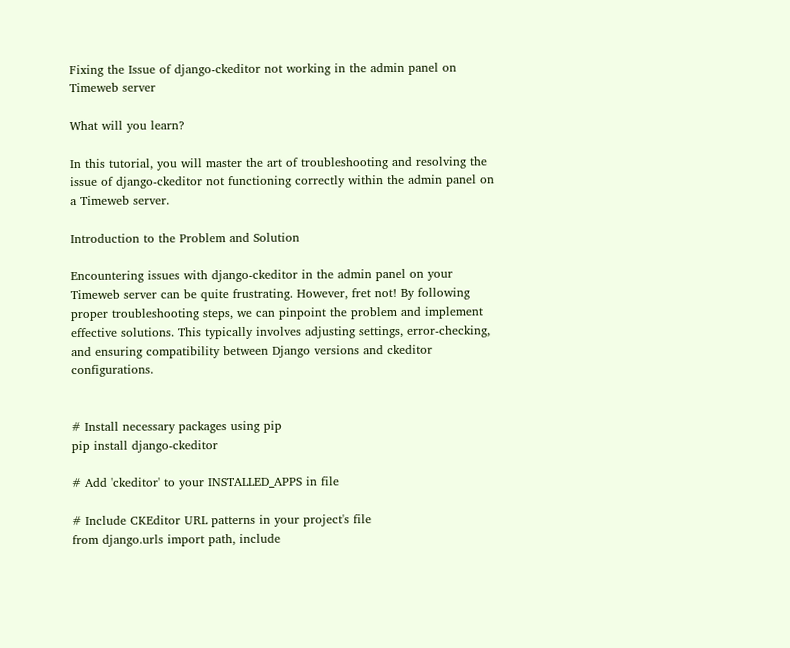Fixing the Issue of django-ckeditor not working in the admin panel on Timeweb server

What will you learn?

In this tutorial, you will master the art of troubleshooting and resolving the issue of django-ckeditor not functioning correctly within the admin panel on a Timeweb server.

Introduction to the Problem and Solution

Encountering issues with django-ckeditor in the admin panel on your Timeweb server can be quite frustrating. However, fret not! By following proper troubleshooting steps, we can pinpoint the problem and implement effective solutions. This typically involves adjusting settings, error-checking, and ensuring compatibility between Django versions and ckeditor configurations.


# Install necessary packages using pip
pip install django-ckeditor

# Add 'ckeditor' to your INSTALLED_APPS in file

# Include CKEditor URL patterns in your project's file
from django.urls import path, include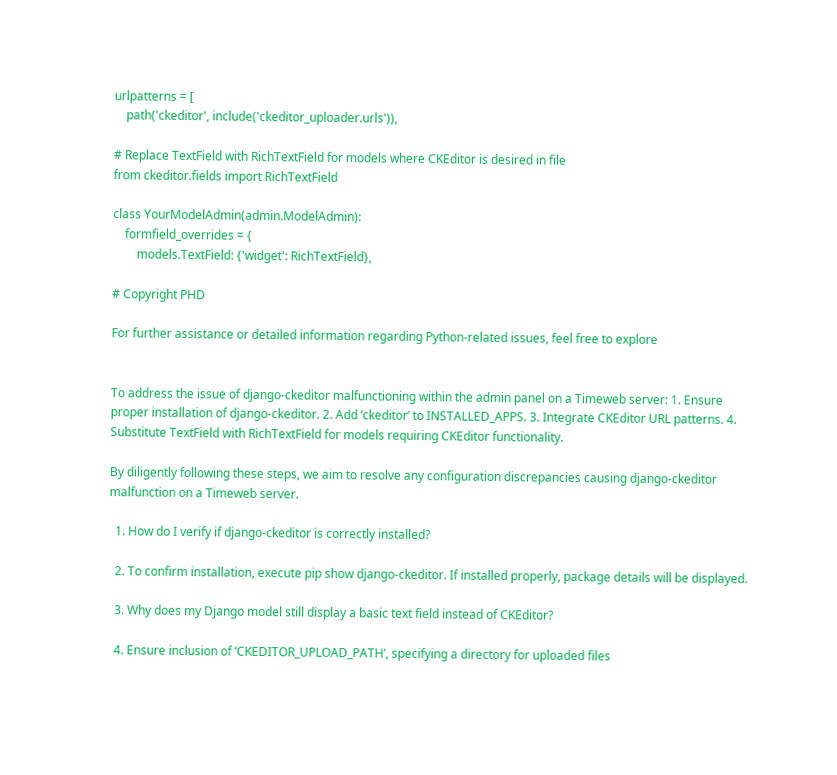urlpatterns = [
    path('ckeditor', include('ckeditor_uploader.urls')),

# Replace TextField with RichTextField for models where CKEditor is desired in file
from ckeditor.fields import RichTextField

class YourModelAdmin(admin.ModelAdmin):
    formfield_overrides = {
        models.TextField: {'widget': RichTextField},

# Copyright PHD

For further assistance or detailed information regarding Python-related issues, feel free to explore


To address the issue of django-ckeditor malfunctioning within the admin panel on a Timeweb server: 1. Ensure proper installation of django-ckeditor. 2. Add ‘ckeditor’ to INSTALLED_APPS. 3. Integrate CKEditor URL patterns. 4. Substitute TextField with RichTextField for models requiring CKEditor functionality.

By diligently following these steps, we aim to resolve any configuration discrepancies causing django-ckeditor malfunction on a Timeweb server.

  1. How do I verify if django-ckeditor is correctly installed?

  2. To confirm installation, execute pip show django-ckeditor. If installed properly, package details will be displayed.

  3. Why does my Django model still display a basic text field instead of CKEditor?

  4. Ensure inclusion of ‘CKEDITOR_UPLOAD_PATH’, specifying a directory for uploaded files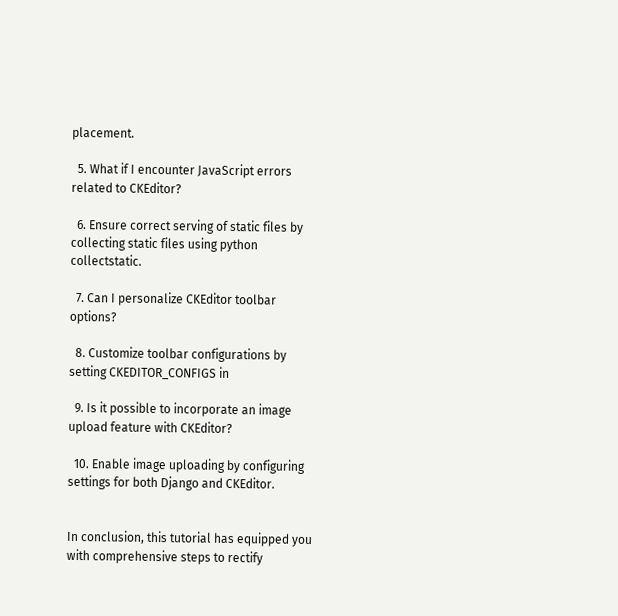placement.

  5. What if I encounter JavaScript errors related to CKEditor?

  6. Ensure correct serving of static files by collecting static files using python collectstatic.

  7. Can I personalize CKEditor toolbar options?

  8. Customize toolbar configurations by setting CKEDITOR_CONFIGS in

  9. Is it possible to incorporate an image upload feature with CKEditor?

  10. Enable image uploading by configuring settings for both Django and CKEditor.


In conclusion, this tutorial has equipped you with comprehensive steps to rectify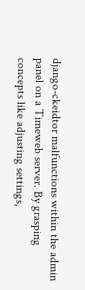django-ckeidtor malfunctions within the admin panel on a Timeweb server. By grasping concepts like adjusting settings,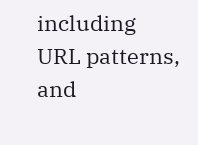including URL patterns, and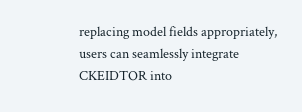replacing model fields appropriately, users can seamlessly integrate CKEIDTOR into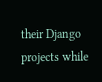their Django projects while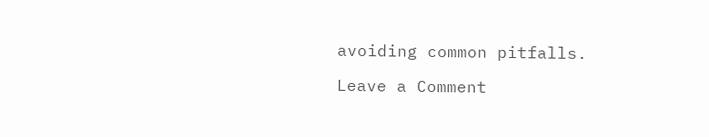avoiding common pitfalls.

Leave a Comment